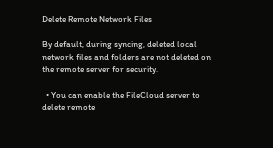Delete Remote Network Files

By default, during syncing, deleted local network files and folders are not deleted on the remote server for security.

  • You can enable the FileCloud server to delete remote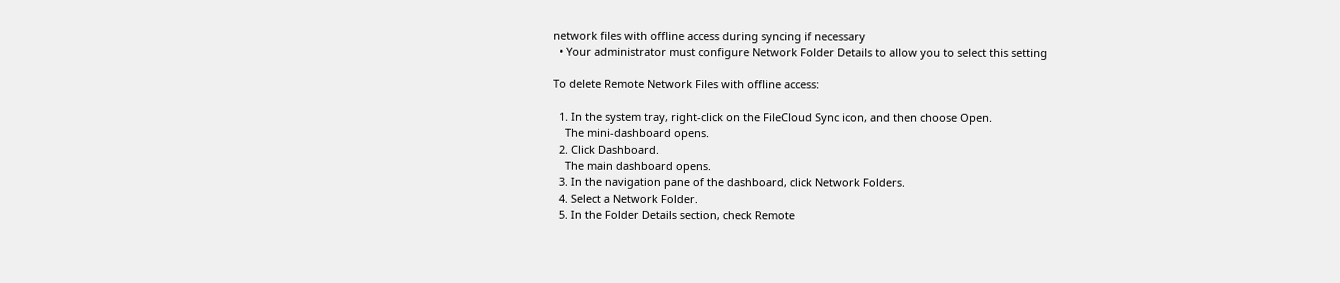network files with offline access during syncing if necessary
  • Your administrator must configure Network Folder Details to allow you to select this setting

To delete Remote Network Files with offline access:

  1. In the system tray, right-click on the FileCloud Sync icon, and then choose Open.
    The mini-dashboard opens.
  2. Click Dashboard.
    The main dashboard opens.
  3. In the navigation pane of the dashboard, click Network Folders.
  4. Select a Network Folder.
  5. In the Folder Details section, check Remote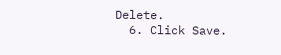Delete.
  6. Click Save.